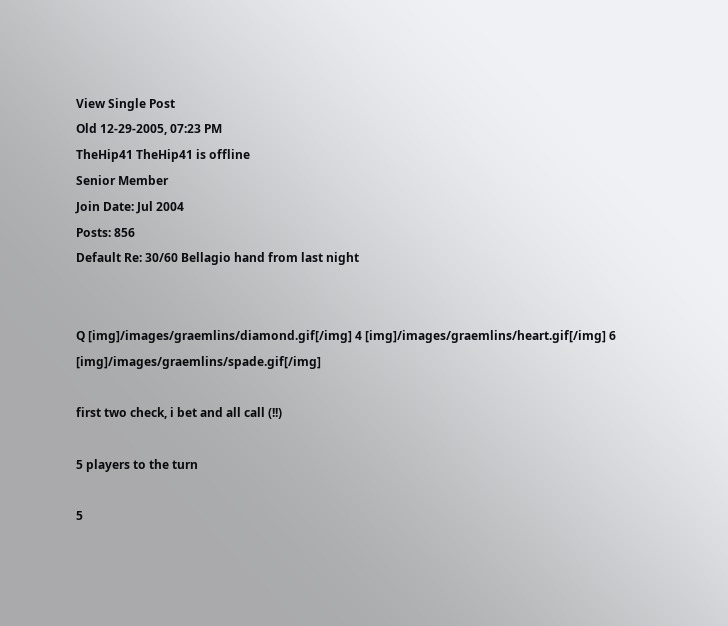View Single Post
Old 12-29-2005, 07:23 PM
TheHip41 TheHip41 is offline
Senior Member
Join Date: Jul 2004
Posts: 856
Default Re: 30/60 Bellagio hand from last night


Q [img]/images/graemlins/diamond.gif[/img] 4 [img]/images/graemlins/heart.gif[/img] 6 [img]/images/graemlins/spade.gif[/img]

first two check, i bet and all call (!!)

5 players to the turn

5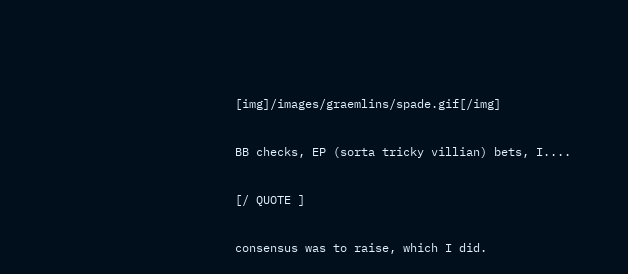[img]/images/graemlins/spade.gif[/img]

BB checks, EP (sorta tricky villian) bets, I....

[/ QUOTE ]

consensus was to raise, which I did.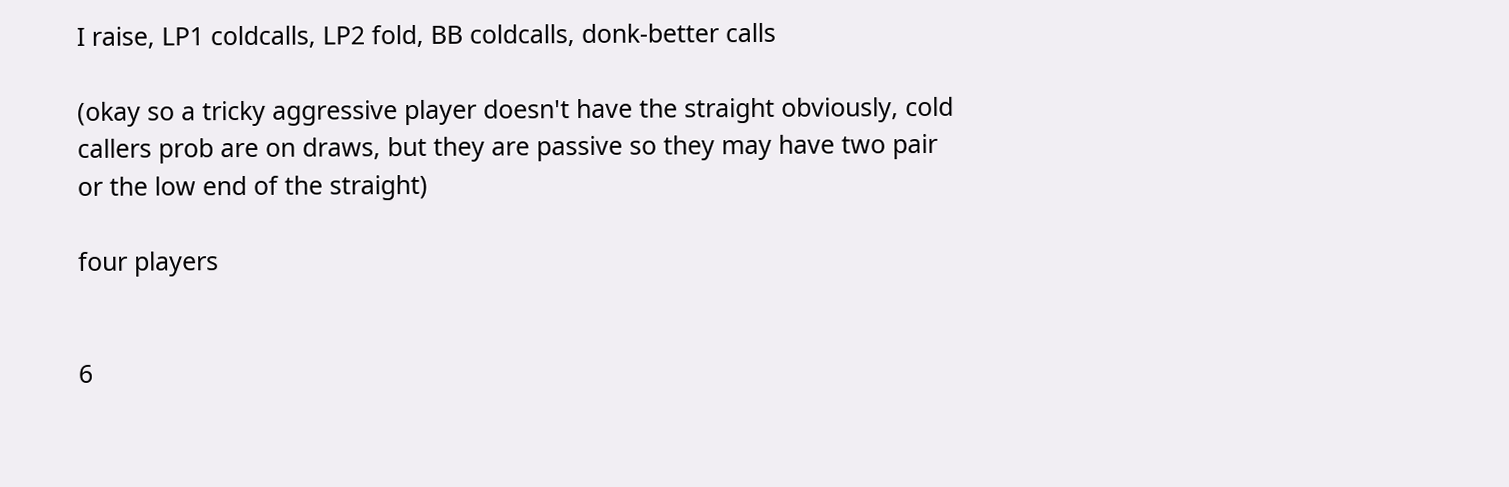I raise, LP1 coldcalls, LP2 fold, BB coldcalls, donk-better calls

(okay so a tricky aggressive player doesn't have the straight obviously, cold callers prob are on draws, but they are passive so they may have two pair or the low end of the straight)

four players


6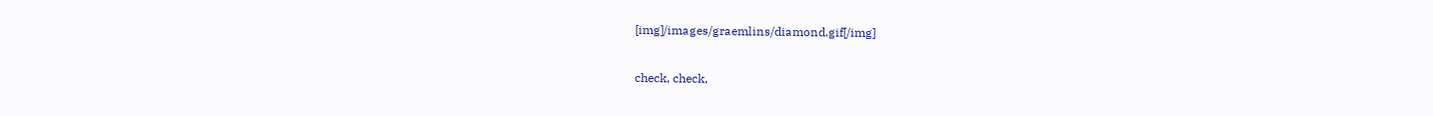[img]/images/graemlins/diamond.gif[/img]

check, check,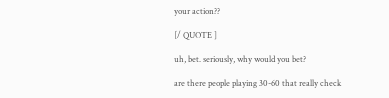your action??

[/ QUOTE ]

uh, bet. seriously, why would you bet?

are there people playing 30-60 that really check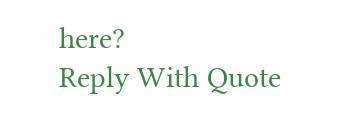here?
Reply With Quote